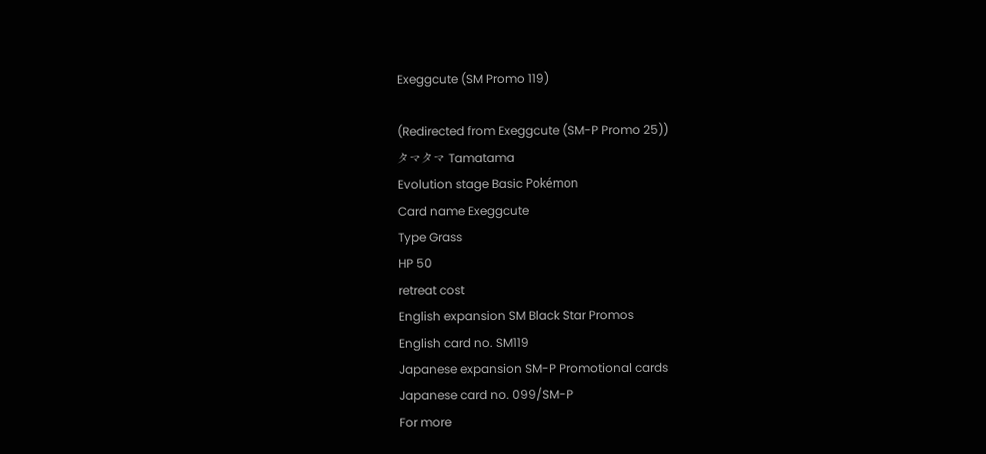Exeggcute (SM Promo 119)

(Redirected from Exeggcute (SM-P Promo 25))
タマタマ Tamatama
Evolution stage Basic Pokémon
Card name Exeggcute
Type Grass
HP 50
retreat cost
English expansion SM Black Star Promos
English card no. SM119
Japanese expansion SM-P Promotional cards
Japanese card no. 099/SM-P
For more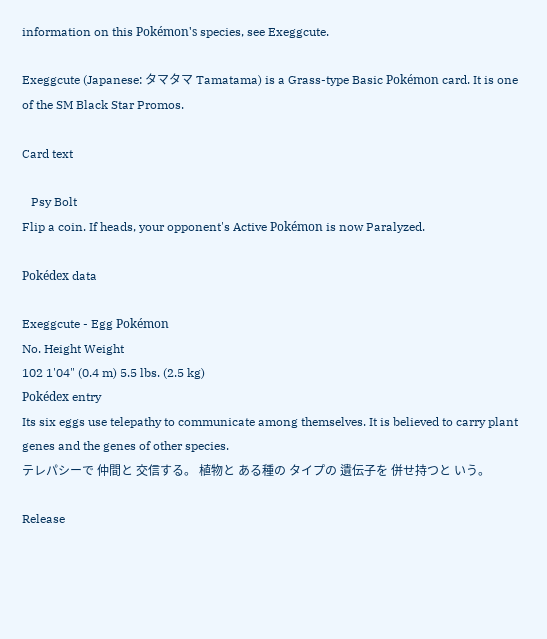information on this Pokémon's species, see Exeggcute.

Exeggcute (Japanese: タマタマ Tamatama) is a Grass-type Basic Pokémon card. It is one of the SM Black Star Promos.

Card text

   Psy Bolt
Flip a coin. If heads, your opponent's Active Pokémon is now Paralyzed.

Pokédex data

Exeggcute - Egg Pokémon
No. Height Weight
102 1'04" (0.4 m) 5.5 lbs. (2.5 kg)
Pokédex entry
Its six eggs use telepathy to communicate among themselves. It is believed to carry plant genes and the genes of other species.
テレパシーで 仲間と 交信する。 植物と ある種の タイプの 遺伝子を 併せ持つと いう。

Release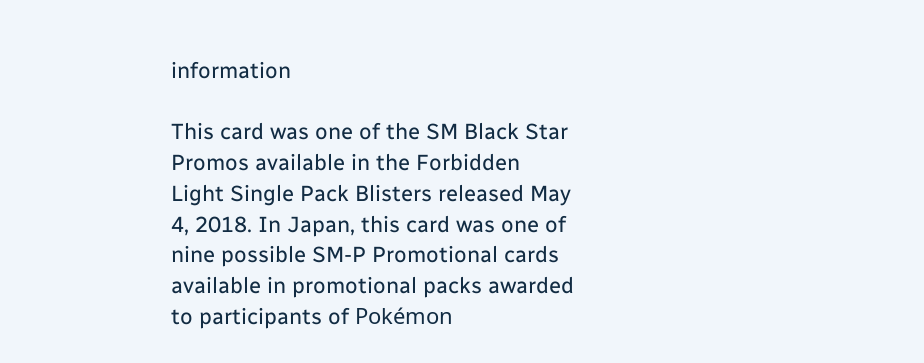information

This card was one of the SM Black Star Promos available in the Forbidden Light Single Pack Blisters released May 4, 2018. In Japan, this card was one of nine possible SM-P Promotional cards available in promotional packs awarded to participants of Pokémon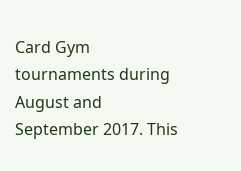Card Gym tournaments during August and September 2017. This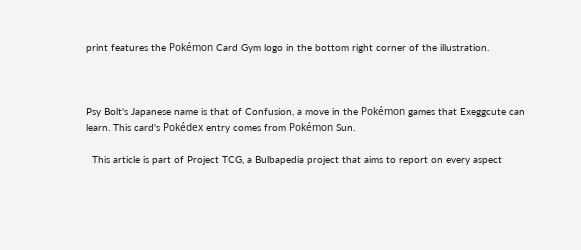print features the Pokémon Card Gym logo in the bottom right corner of the illustration.



Psy Bolt's Japanese name is that of Confusion, a move in the Pokémon games that Exeggcute can learn. This card's Pokédex entry comes from Pokémon Sun.

  This article is part of Project TCG, a Bulbapedia project that aims to report on every aspect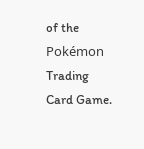of the Pokémon Trading Card Game.